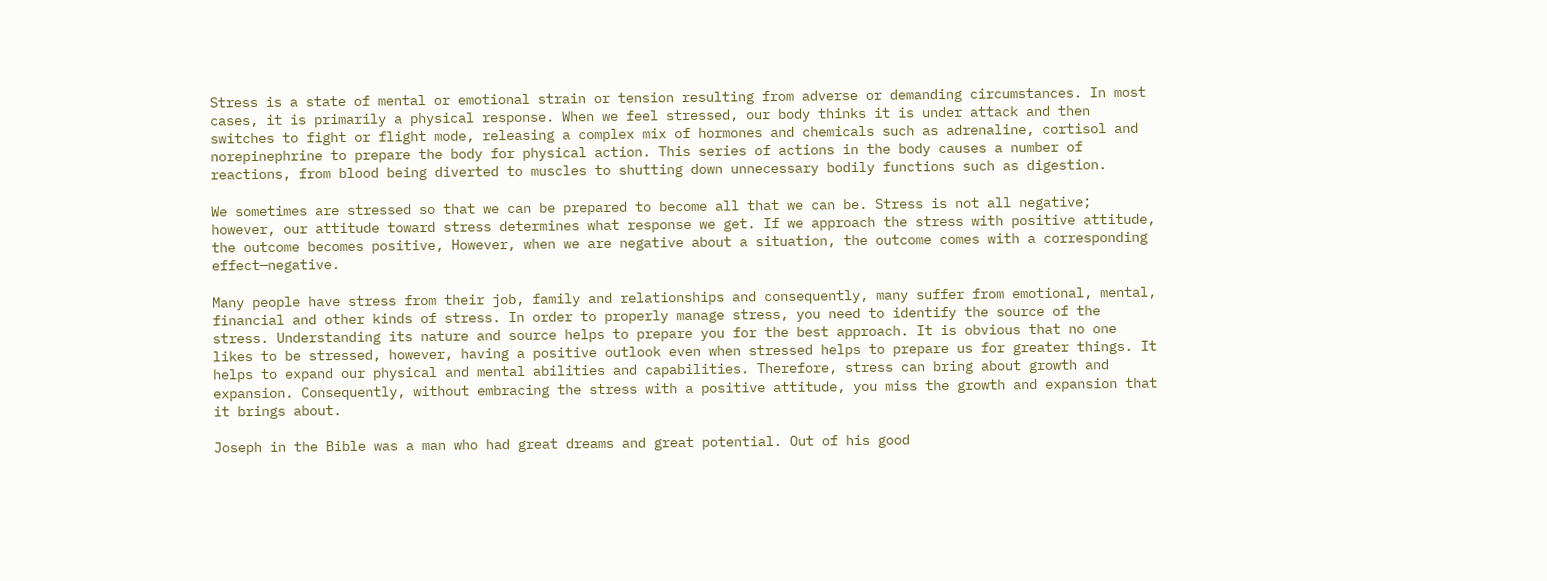Stress is a state of mental or emotional strain or tension resulting from adverse or demanding circumstances. In most cases, it is primarily a physical response. When we feel stressed, our body thinks it is under attack and then switches to fight or flight mode, releasing a complex mix of hormones and chemicals such as adrenaline, cortisol and norepinephrine to prepare the body for physical action. This series of actions in the body causes a number of reactions, from blood being diverted to muscles to shutting down unnecessary bodily functions such as digestion.

We sometimes are stressed so that we can be prepared to become all that we can be. Stress is not all negative; however, our attitude toward stress determines what response we get. If we approach the stress with positive attitude, the outcome becomes positive, However, when we are negative about a situation, the outcome comes with a corresponding effect—negative.

Many people have stress from their job, family and relationships and consequently, many suffer from emotional, mental, financial and other kinds of stress. In order to properly manage stress, you need to identify the source of the stress. Understanding its nature and source helps to prepare you for the best approach. It is obvious that no one likes to be stressed, however, having a positive outlook even when stressed helps to prepare us for greater things. It helps to expand our physical and mental abilities and capabilities. Therefore, stress can bring about growth and expansion. Consequently, without embracing the stress with a positive attitude, you miss the growth and expansion that it brings about.

Joseph in the Bible was a man who had great dreams and great potential. Out of his good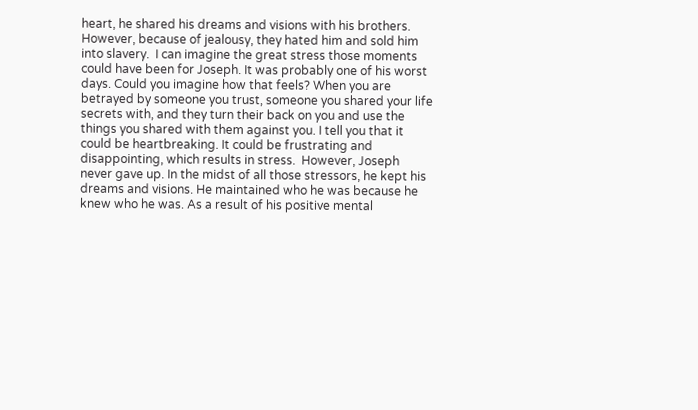heart, he shared his dreams and visions with his brothers. However, because of jealousy, they hated him and sold him into slavery.  I can imagine the great stress those moments could have been for Joseph. It was probably one of his worst days. Could you imagine how that feels? When you are betrayed by someone you trust, someone you shared your life secrets with, and they turn their back on you and use the things you shared with them against you. I tell you that it could be heartbreaking. It could be frustrating and disappointing, which results in stress.  However, Joseph never gave up. In the midst of all those stressors, he kept his dreams and visions. He maintained who he was because he knew who he was. As a result of his positive mental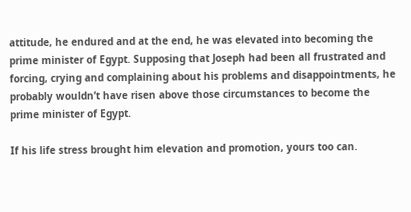attitude, he endured and at the end, he was elevated into becoming the prime minister of Egypt. Supposing that Joseph had been all frustrated and forcing, crying and complaining about his problems and disappointments, he probably wouldn’t have risen above those circumstances to become the prime minister of Egypt.

If his life stress brought him elevation and promotion, yours too can.